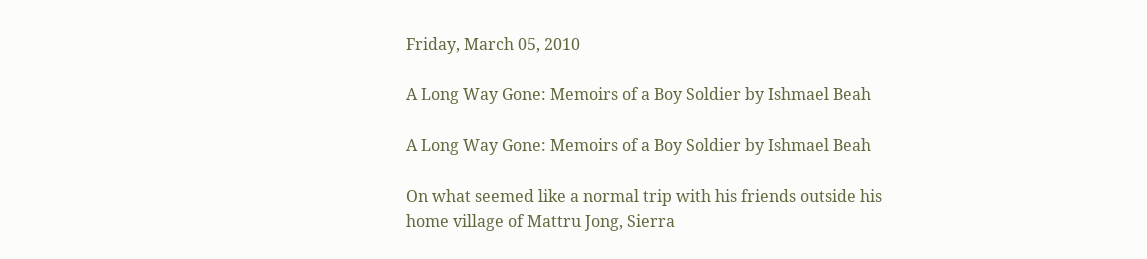Friday, March 05, 2010

A Long Way Gone: Memoirs of a Boy Soldier by Ishmael Beah

A Long Way Gone: Memoirs of a Boy Soldier by Ishmael Beah

On what seemed like a normal trip with his friends outside his home village of Mattru Jong, Sierra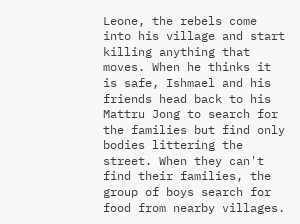Leone, the rebels come into his village and start killing anything that moves. When he thinks it is safe, Ishmael and his friends head back to his Mattru Jong to search for the families but find only bodies littering the street. When they can't find their families, the group of boys search for food from nearby villages.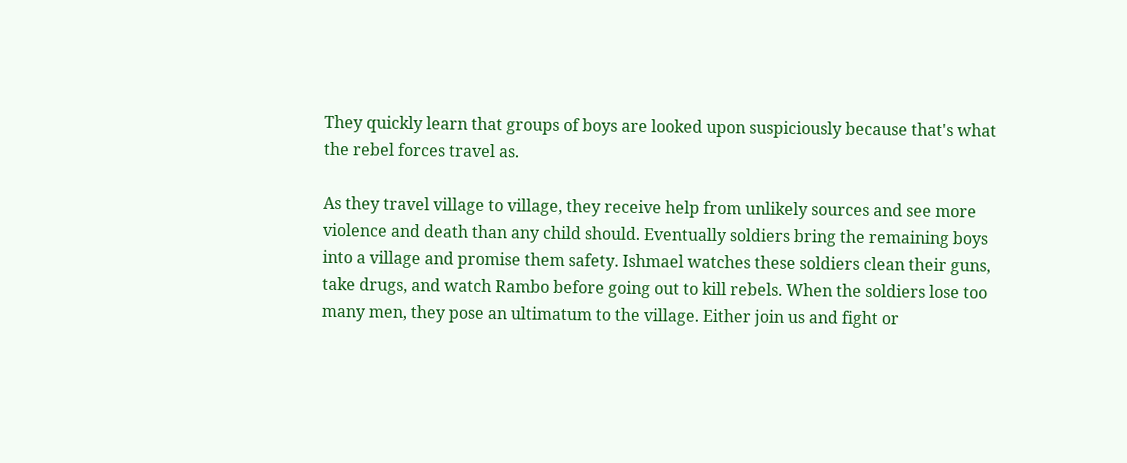They quickly learn that groups of boys are looked upon suspiciously because that's what the rebel forces travel as.

As they travel village to village, they receive help from unlikely sources and see more violence and death than any child should. Eventually soldiers bring the remaining boys into a village and promise them safety. Ishmael watches these soldiers clean their guns, take drugs, and watch Rambo before going out to kill rebels. When the soldiers lose too many men, they pose an ultimatum to the village. Either join us and fight or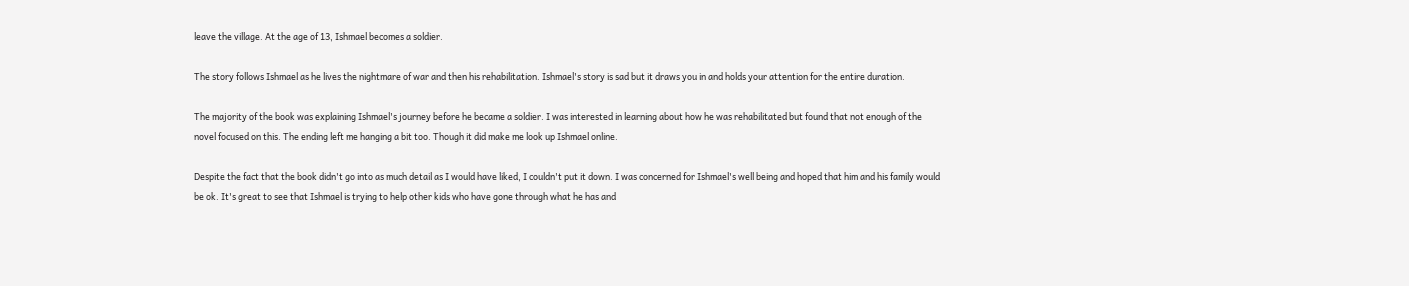leave the village. At the age of 13, Ishmael becomes a soldier.

The story follows Ishmael as he lives the nightmare of war and then his rehabilitation. Ishmael's story is sad but it draws you in and holds your attention for the entire duration.

The majority of the book was explaining Ishmael's journey before he became a soldier. I was interested in learning about how he was rehabilitated but found that not enough of the novel focused on this. The ending left me hanging a bit too. Though it did make me look up Ishmael online.

Despite the fact that the book didn't go into as much detail as I would have liked, I couldn't put it down. I was concerned for Ishmael's well being and hoped that him and his family would be ok. It's great to see that Ishmael is trying to help other kids who have gone through what he has and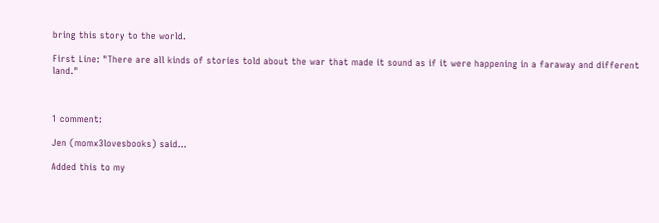bring this story to the world.

First Line: "There are all kinds of stories told about the war that made it sound as if it were happening in a faraway and different land."



1 comment:

Jen (momx3lovesbooks) said...

Added this to my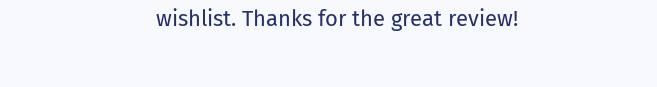wishlist. Thanks for the great review!